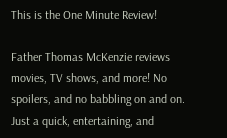This is the One Minute Review!

Father Thomas McKenzie reviews movies, TV shows, and more! No spoilers, and no babbling on and on. Just a quick, entertaining, and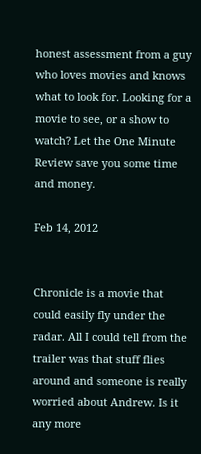honest assessment from a guy who loves movies and knows what to look for. Looking for a movie to see, or a show to watch? Let the One Minute Review save you some time and money.

Feb 14, 2012


Chronicle is a movie that could easily fly under the radar. All I could tell from the trailer was that stuff flies around and someone is really worried about Andrew. Is it any more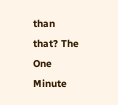than that? The One Minute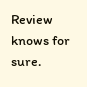Review knows for sure.